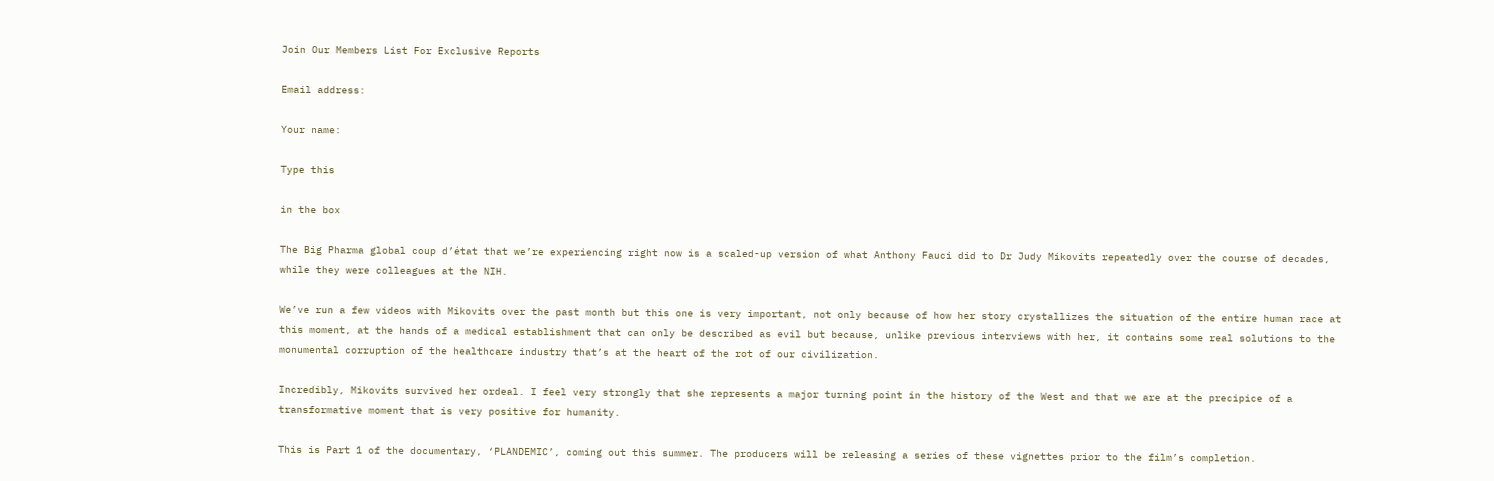Join Our Members List For Exclusive Reports

Email address:

Your name:

Type this

in the box

The Big Pharma global coup d’état that we’re experiencing right now is a scaled-up version of what Anthony Fauci did to Dr Judy Mikovits repeatedly over the course of decades, while they were colleagues at the NIH.

We’ve run a few videos with Mikovits over the past month but this one is very important, not only because of how her story crystallizes the situation of the entire human race at this moment, at the hands of a medical establishment that can only be described as evil but because, unlike previous interviews with her, it contains some real solutions to the monumental corruption of the healthcare industry that’s at the heart of the rot of our civilization.

Incredibly, Mikovits survived her ordeal. I feel very strongly that she represents a major turning point in the history of the West and that we are at the precipice of a transformative moment that is very positive for humanity.

This is Part 1 of the documentary, ‘PLANDEMIC’, coming out this summer. The producers will be releasing a series of these vignettes prior to the film’s completion.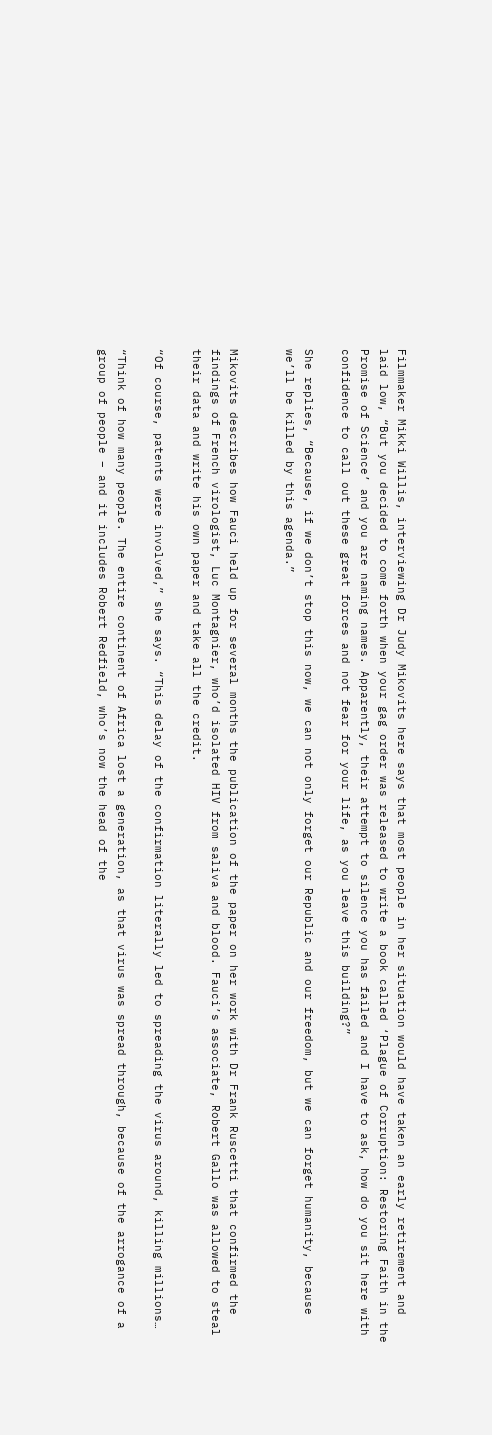Filmmaker Mikki Willis, interviewing Dr Judy Mikovits here says that most people in her situation would have taken an early retirement and laid low, “But you decided to come forth when your gag order was released to write a book called ‘Plague of Corruption: Restoring Faith in the Promise of Science’ and you are naming names. Apparently, their attempt to silence you has failed and I have to ask, how do you sit here with confidence to call out these great forces and not fear for your life, as you leave this building?”

She replies, “Because, if we don’t stop this now, we can not only forget our Republic and our freedom, but we can forget humanity, because we’ll be killed by this agenda.”


Mikovits describes how Fauci held up for several months the publication of the paper on her work with Dr Frank Ruscetti that confirmed the findings of French virologist, Luc Montagnier, who’d isolated HIV from saliva and blood. Fauci’s associate, Robert Gallo was allowed to steal their data and write his own paper and take all the credit.

“Of course, patents were involved,” she says. “This delay of the confirmation literally led to spreading the virus around, killing millions…

“Think of how many people. The entire continent of Africa lost a generation, as that virus was spread through, because of the arrogance of a group of people – and it includes Robert Redfield, who’s now the head of the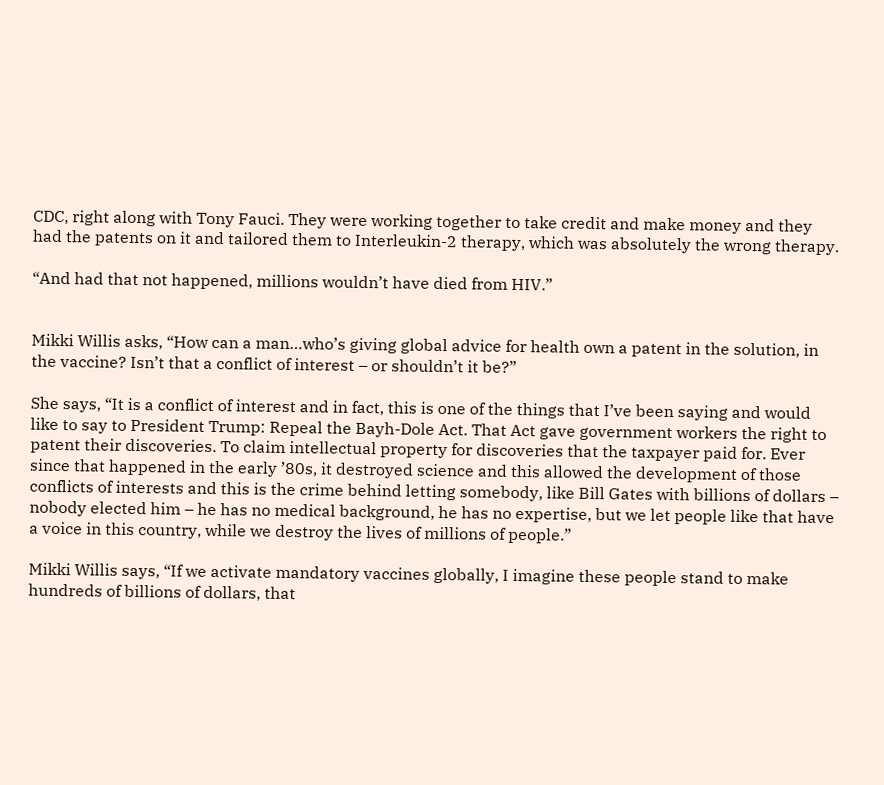CDC, right along with Tony Fauci. They were working together to take credit and make money and they had the patents on it and tailored them to Interleukin-2 therapy, which was absolutely the wrong therapy.

“And had that not happened, millions wouldn’t have died from HIV.”


Mikki Willis asks, “How can a man…who’s giving global advice for health own a patent in the solution, in the vaccine? Isn’t that a conflict of interest – or shouldn’t it be?”

She says, “It is a conflict of interest and in fact, this is one of the things that I’ve been saying and would like to say to President Trump: Repeal the Bayh-Dole Act. That Act gave government workers the right to patent their discoveries. To claim intellectual property for discoveries that the taxpayer paid for. Ever since that happened in the early ’80s, it destroyed science and this allowed the development of those conflicts of interests and this is the crime behind letting somebody, like Bill Gates with billions of dollars – nobody elected him – he has no medical background, he has no expertise, but we let people like that have a voice in this country, while we destroy the lives of millions of people.”

Mikki Willis says, “If we activate mandatory vaccines globally, I imagine these people stand to make hundreds of billions of dollars, that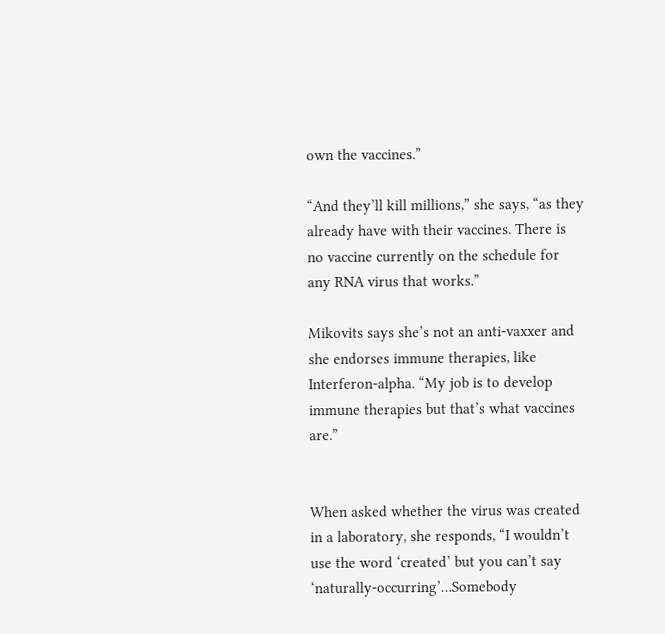own the vaccines.”

“And they’ll kill millions,” she says, “as they already have with their vaccines. There is no vaccine currently on the schedule for any RNA virus that works.”

Mikovits says she’s not an anti-vaxxer and she endorses immune therapies, like Interferon-alpha. “My job is to develop immune therapies but that’s what vaccines are.”


When asked whether the virus was created in a laboratory, she responds, “I wouldn’t use the word ‘created’ but you can’t say ‘naturally-occurring’…Somebody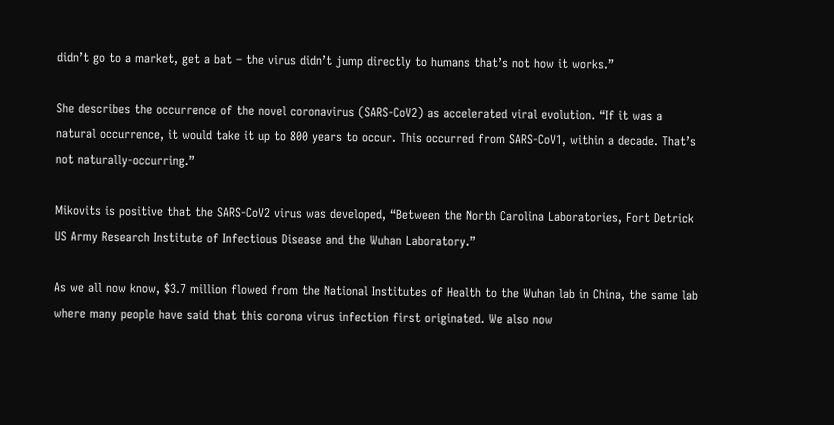didn’t go to a market, get a bat – the virus didn’t jump directly to humans that’s not how it works.”

She describes the occurrence of the novel coronavirus (SARS-CoV2) as accelerated viral evolution. “If it was a natural occurrence, it would take it up to 800 years to occur. This occurred from SARS-CoV1, within a decade. That’s not naturally-occurring.”

Mikovits is positive that the SARS-CoV2 virus was developed, “Between the North Carolina Laboratories, Fort Detrick US Army Research Institute of Infectious Disease and the Wuhan Laboratory.”

As we all now know, $3.7 million flowed from the National Institutes of Health to the Wuhan lab in China, the same lab where many people have said that this corona virus infection first originated. We also now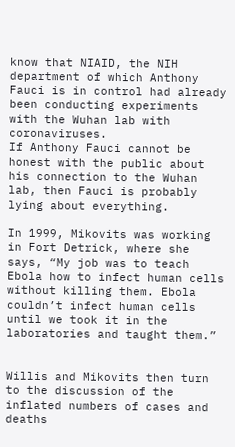know that NIAID, the NIH department of which Anthony Fauci is in control had already been conducting experiments with the Wuhan lab with coronaviruses.
If Anthony Fauci cannot be honest with the public about his connection to the Wuhan lab, then Fauci is probably lying about everything.

In 1999, Mikovits was working in Fort Detrick, where she says, “My job was to teach Ebola how to infect human cells without killing them. Ebola couldn’t infect human cells until we took it in the laboratories and taught them.”


Willis and Mikovits then turn to the discussion of the inflated numbers of cases and deaths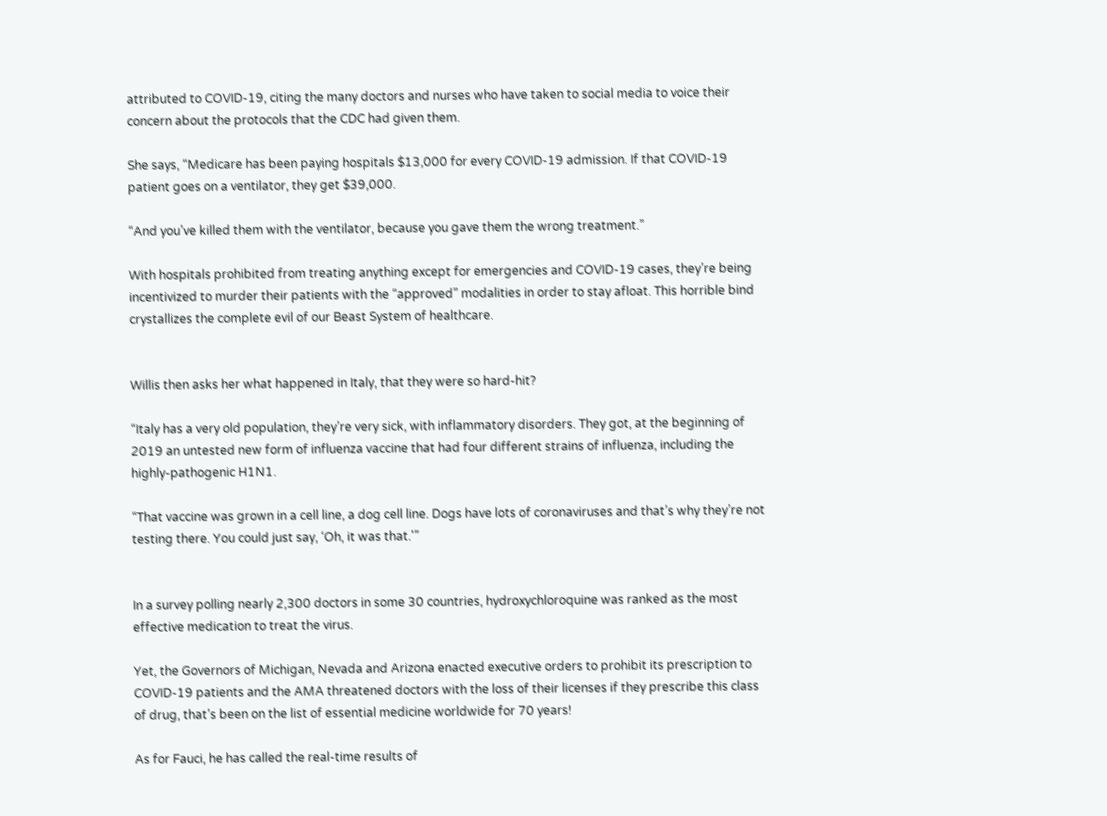attributed to COVID-19, citing the many doctors and nurses who have taken to social media to voice their concern about the protocols that the CDC had given them.

She says, “Medicare has been paying hospitals $13,000 for every COVID-19 admission. If that COVID-19 patient goes on a ventilator, they get $39,000.

“And you’ve killed them with the ventilator, because you gave them the wrong treatment.”

With hospitals prohibited from treating anything except for emergencies and COVID-19 cases, they’re being incentivized to murder their patients with the “approved” modalities in order to stay afloat. This horrible bind crystallizes the complete evil of our Beast System of healthcare.


Willis then asks her what happened in Italy, that they were so hard-hit?

“Italy has a very old population, they’re very sick, with inflammatory disorders. They got, at the beginning of 2019 an untested new form of influenza vaccine that had four different strains of influenza, including the highly-pathogenic H1N1.

“That vaccine was grown in a cell line, a dog cell line. Dogs have lots of coronaviruses and that’s why they’re not testing there. You could just say, ‘Oh, it was that.'”


In a survey polling nearly 2,300 doctors in some 30 countries, hydroxychloroquine was ranked as the most effective medication to treat the virus.

Yet, the Governors of Michigan, Nevada and Arizona enacted executive orders to prohibit its prescription to COVID-19 patients and the AMA threatened doctors with the loss of their licenses if they prescribe this class of drug, that’s been on the list of essential medicine worldwide for 70 years!

As for Fauci, he has called the real-time results of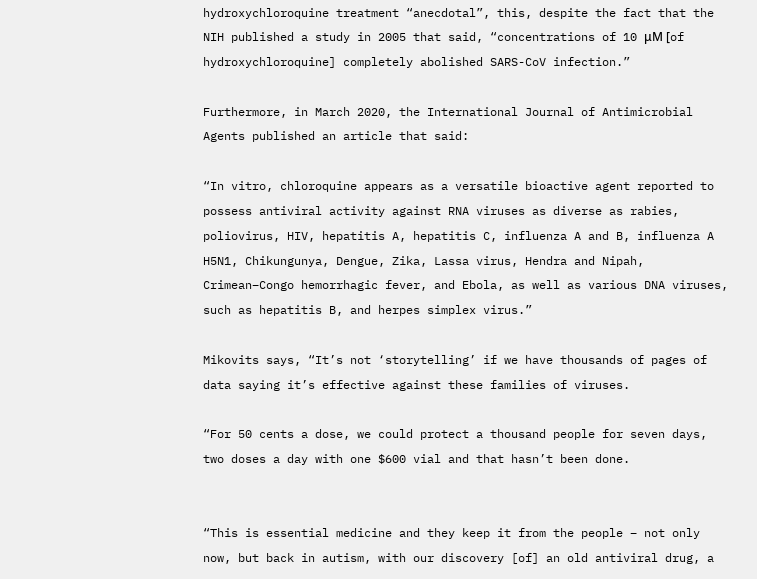hydroxychloroquine treatment “anecdotal”, this, despite the fact that the NIH published a study in 2005 that said, “concentrations of 10 μM [of hydroxychloroquine] completely abolished SARS-CoV infection.”

Furthermore, in March 2020, the International Journal of Antimicrobial Agents published an article that said:

“In vitro, chloroquine appears as a versatile bioactive agent reported to possess antiviral activity against RNA viruses as diverse as rabies, poliovirus, HIV, hepatitis A, hepatitis C, influenza A and B, influenza A H5N1, Chikungunya, Dengue, Zika, Lassa virus, Hendra and Nipah, Crimean–Congo hemorrhagic fever, and Ebola, as well as various DNA viruses, such as hepatitis B, and herpes simplex virus.”

Mikovits says, “It’s not ‘storytelling’ if we have thousands of pages of data saying it’s effective against these families of viruses.

“For 50 cents a dose, we could protect a thousand people for seven days, two doses a day with one $600 vial and that hasn’t been done.


“This is essential medicine and they keep it from the people – not only now, but back in autism, with our discovery [of] an old antiviral drug, a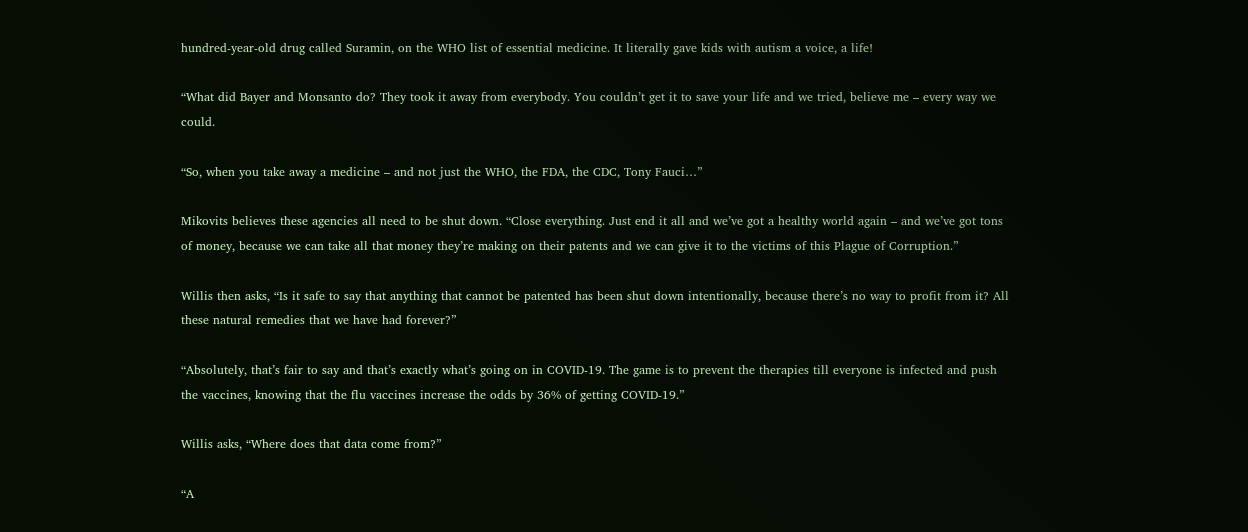hundred-year-old drug called Suramin, on the WHO list of essential medicine. It literally gave kids with autism a voice, a life!

“What did Bayer and Monsanto do? They took it away from everybody. You couldn’t get it to save your life and we tried, believe me – every way we could.

“So, when you take away a medicine – and not just the WHO, the FDA, the CDC, Tony Fauci…”

Mikovits believes these agencies all need to be shut down. “Close everything. Just end it all and we’ve got a healthy world again – and we’ve got tons of money, because we can take all that money they’re making on their patents and we can give it to the victims of this Plague of Corruption.”

Willis then asks, “Is it safe to say that anything that cannot be patented has been shut down intentionally, because there’s no way to profit from it? All these natural remedies that we have had forever?”

“Absolutely, that’s fair to say and that’s exactly what’s going on in COVID-19. The game is to prevent the therapies till everyone is infected and push the vaccines, knowing that the flu vaccines increase the odds by 36% of getting COVID-19.”

Willis asks, “Where does that data come from?”

“A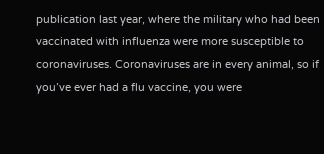publication last year, where the military who had been vaccinated with influenza were more susceptible to coronaviruses. Coronaviruses are in every animal, so if you’ve ever had a flu vaccine, you were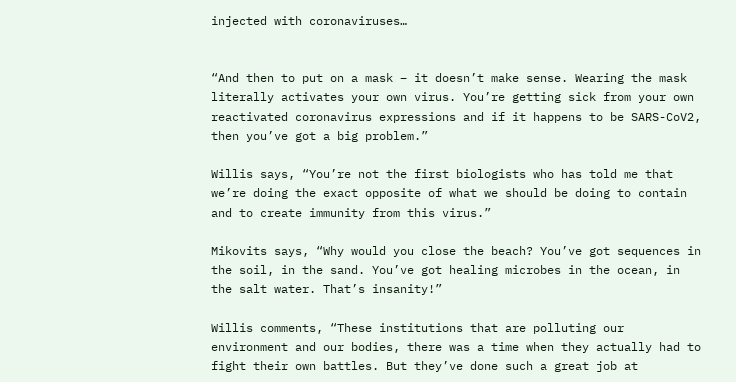injected with coronaviruses…


“And then to put on a mask – it doesn’t make sense. Wearing the mask literally activates your own virus. You’re getting sick from your own reactivated coronavirus expressions and if it happens to be SARS-CoV2, then you’ve got a big problem.”

Willis says, “You’re not the first biologists who has told me that we’re doing the exact opposite of what we should be doing to contain and to create immunity from this virus.”

Mikovits says, “Why would you close the beach? You’ve got sequences in the soil, in the sand. You’ve got healing microbes in the ocean, in the salt water. That’s insanity!”

Willis comments, “These institutions that are polluting our environment and our bodies, there was a time when they actually had to fight their own battles. But they’ve done such a great job at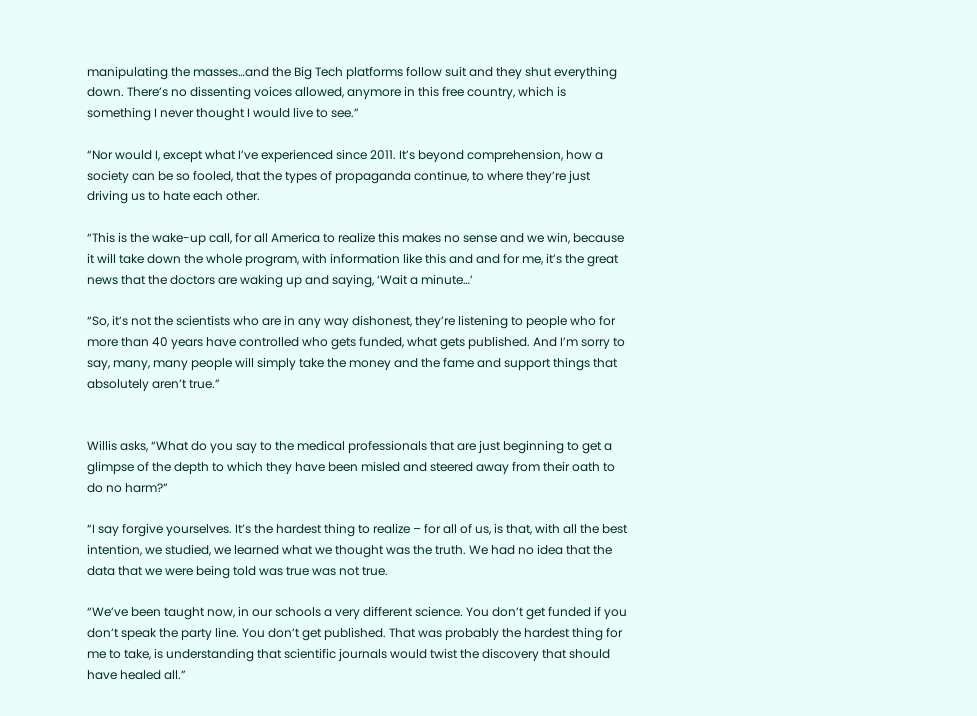manipulating the masses…and the Big Tech platforms follow suit and they shut everything down. There’s no dissenting voices allowed, anymore in this free country, which is something I never thought I would live to see.”

“Nor would I, except what I’ve experienced since 2011. It’s beyond comprehension, how a society can be so fooled, that the types of propaganda continue, to where they’re just driving us to hate each other.

“This is the wake-up call, for all America to realize this makes no sense and we win, because it will take down the whole program, with information like this and and for me, it’s the great news that the doctors are waking up and saying, ‘Wait a minute…’

“So, it’s not the scientists who are in any way dishonest, they’re listening to people who for more than 40 years have controlled who gets funded, what gets published. And I’m sorry to say, many, many people will simply take the money and the fame and support things that absolutely aren’t true.”


Willis asks, “What do you say to the medical professionals that are just beginning to get a glimpse of the depth to which they have been misled and steered away from their oath to do no harm?”

“I say forgive yourselves. It’s the hardest thing to realize – for all of us, is that, with all the best intention, we studied, we learned what we thought was the truth. We had no idea that the data that we were being told was true was not true.

“We’ve been taught now, in our schools a very different science. You don’t get funded if you don’t speak the party line. You don’t get published. That was probably the hardest thing for me to take, is understanding that scientific journals would twist the discovery that should have healed all.”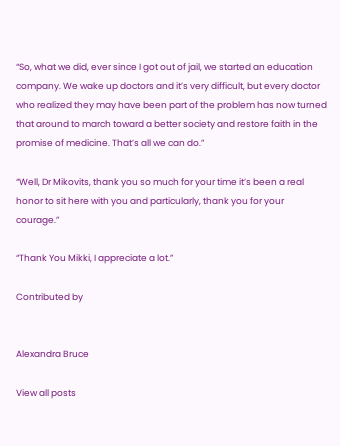“So, what we did, ever since I got out of jail, we started an education company. We wake up doctors and it’s very difficult, but every doctor who realized they may have been part of the problem has now turned that around to march toward a better society and restore faith in the promise of medicine. That’s all we can do.”

“Well, Dr Mikovits, thank you so much for your time it’s been a real honor to sit here with you and particularly, thank you for your courage.”

“Thank You Mikki, I appreciate a lot.”

Contributed by


Alexandra Bruce

View all posts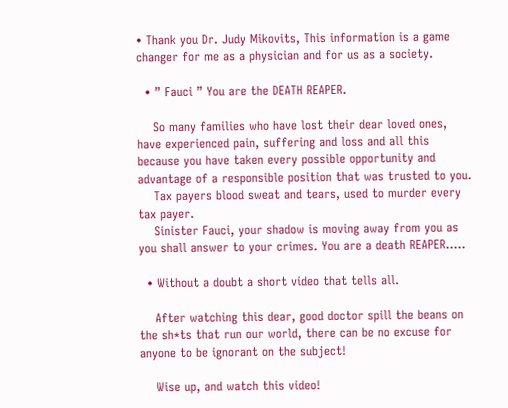• Thank you Dr. Judy Mikovits, This information is a game changer for me as a physician and for us as a society.

  • ” Fauci ” You are the DEATH REAPER.

    So many families who have lost their dear loved ones, have experienced pain, suffering and loss and all this because you have taken every possible opportunity and advantage of a responsible position that was trusted to you.
    Tax payers blood sweat and tears, used to murder every tax payer.
    Sinister Fauci, your shadow is moving away from you as you shall answer to your crimes. You are a death REAPER…..

  • Without a doubt a short video that tells all.

    After watching this dear, good doctor spill the beans on the sh*ts that run our world, there can be no excuse for anyone to be ignorant on the subject!

    Wise up, and watch this video!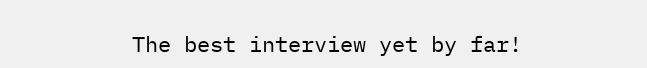The best interview yet by far!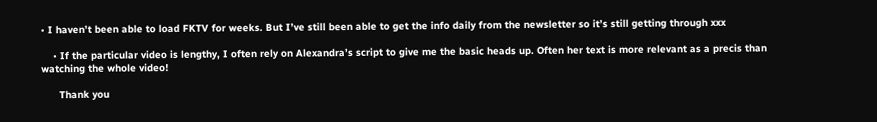• I haven’t been able to load FKTV for weeks. But I’ve still been able to get the info daily from the newsletter so it’s still getting through xxx

    • If the particular video is lengthy, I often rely on Alexandra’s script to give me the basic heads up. Often her text is more relevant as a precis than watching the whole video!

      Thank you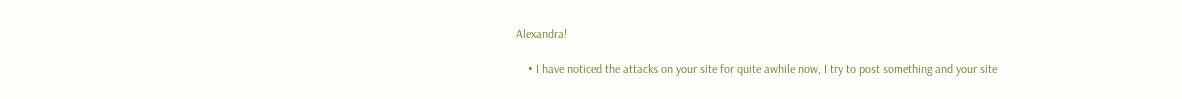Alexandra!

    • I have noticed the attacks on your site for quite awhile now, I try to post something and your site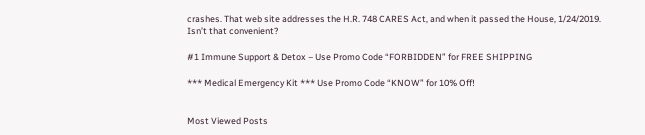crashes. That web site addresses the H.R. 748 CARES Act, and when it passed the House, 1/24/2019. Isn’t that convenient?

#1 Immune Support & Detox – Use Promo Code “FORBIDDEN” for FREE SHIPPING

*** Medical Emergency Kit *** Use Promo Code “KNOW” for 10% Off!


Most Viewed Posts